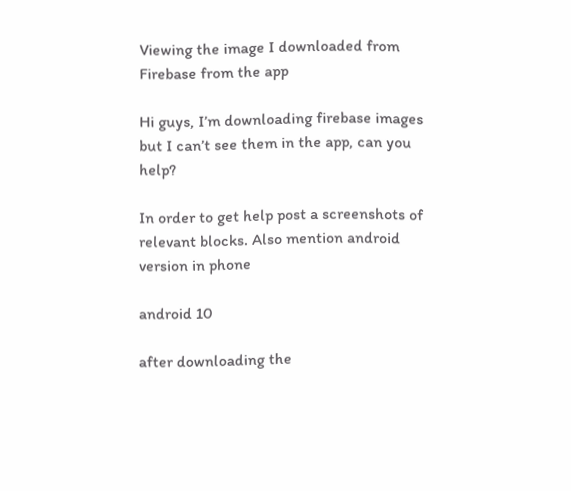Viewing the image I downloaded from Firebase from the app

Hi guys, I’m downloading firebase images but I can’t see them in the app, can you help?

In order to get help post a screenshots of relevant blocks. Also mention android version in phone

android 10

after downloading the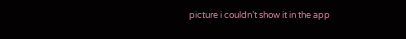picture i couldn’t show it in the app